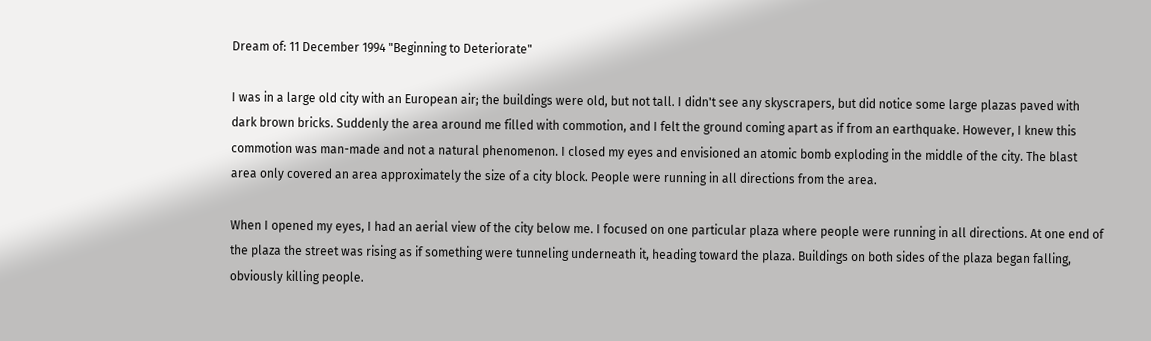Dream of: 11 December 1994 "Beginning to Deteriorate"

I was in a large old city with an European air; the buildings were old, but not tall. I didn't see any skyscrapers, but did notice some large plazas paved with dark brown bricks. Suddenly the area around me filled with commotion, and I felt the ground coming apart as if from an earthquake. However, I knew this commotion was man-made and not a natural phenomenon. I closed my eyes and envisioned an atomic bomb exploding in the middle of the city. The blast area only covered an area approximately the size of a city block. People were running in all directions from the area.

When I opened my eyes, I had an aerial view of the city below me. I focused on one particular plaza where people were running in all directions. At one end of the plaza the street was rising as if something were tunneling underneath it, heading toward the plaza. Buildings on both sides of the plaza began falling, obviously killing people.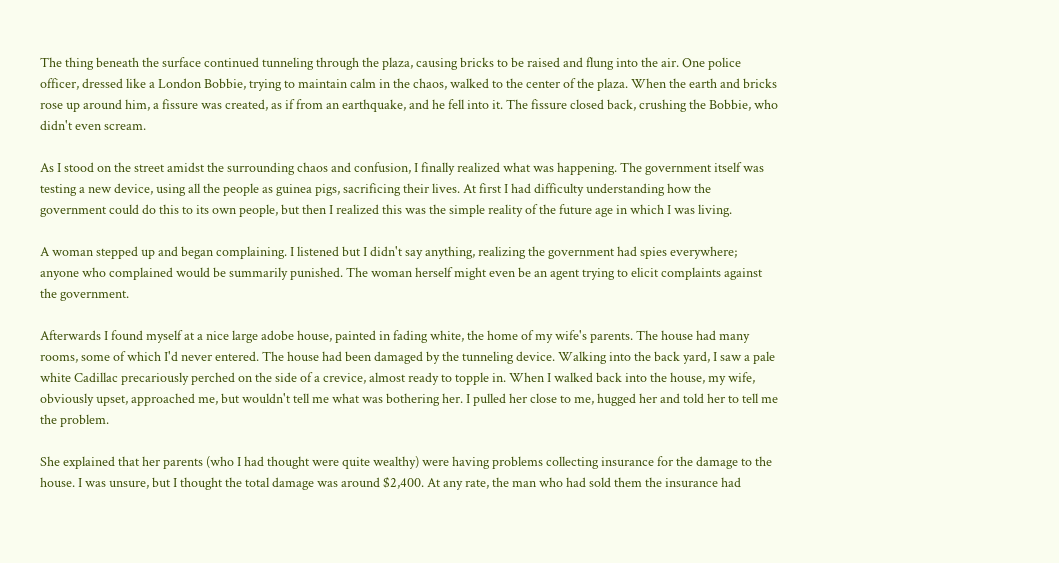The thing beneath the surface continued tunneling through the plaza, causing bricks to be raised and flung into the air. One police officer, dressed like a London Bobbie, trying to maintain calm in the chaos, walked to the center of the plaza. When the earth and bricks rose up around him, a fissure was created, as if from an earthquake, and he fell into it. The fissure closed back, crushing the Bobbie, who didn't even scream.

As I stood on the street amidst the surrounding chaos and confusion, I finally realized what was happening. The government itself was testing a new device, using all the people as guinea pigs, sacrificing their lives. At first I had difficulty understanding how the government could do this to its own people, but then I realized this was the simple reality of the future age in which I was living.

A woman stepped up and began complaining. I listened but I didn't say anything, realizing the government had spies everywhere; anyone who complained would be summarily punished. The woman herself might even be an agent trying to elicit complaints against the government.

Afterwards I found myself at a nice large adobe house, painted in fading white, the home of my wife's parents. The house had many rooms, some of which I'd never entered. The house had been damaged by the tunneling device. Walking into the back yard, I saw a pale white Cadillac precariously perched on the side of a crevice, almost ready to topple in. When I walked back into the house, my wife, obviously upset, approached me, but wouldn't tell me what was bothering her. I pulled her close to me, hugged her and told her to tell me the problem.

She explained that her parents (who I had thought were quite wealthy) were having problems collecting insurance for the damage to the house. I was unsure, but I thought the total damage was around $2,400. At any rate, the man who had sold them the insurance had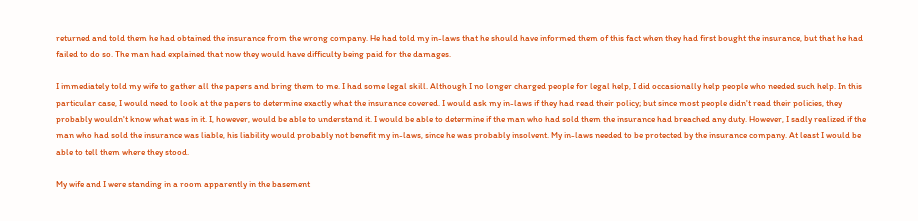returned and told them he had obtained the insurance from the wrong company. He had told my in-laws that he should have informed them of this fact when they had first bought the insurance, but that he had failed to do so. The man had explained that now they would have difficulty being paid for the damages.

I immediately told my wife to gather all the papers and bring them to me. I had some legal skill. Although I no longer charged people for legal help, I did occasionally help people who needed such help. In this particular case, I would need to look at the papers to determine exactly what the insurance covered. I would ask my in-laws if they had read their policy; but since most people didn't read their policies, they probably wouldn't know what was in it. I, however, would be able to understand it. I would be able to determine if the man who had sold them the insurance had breached any duty. However, I sadly realized if the man who had sold the insurance was liable, his liability would probably not benefit my in-laws, since he was probably insolvent. My in-laws needed to be protected by the insurance company. At least I would be able to tell them where they stood.

My wife and I were standing in a room apparently in the basement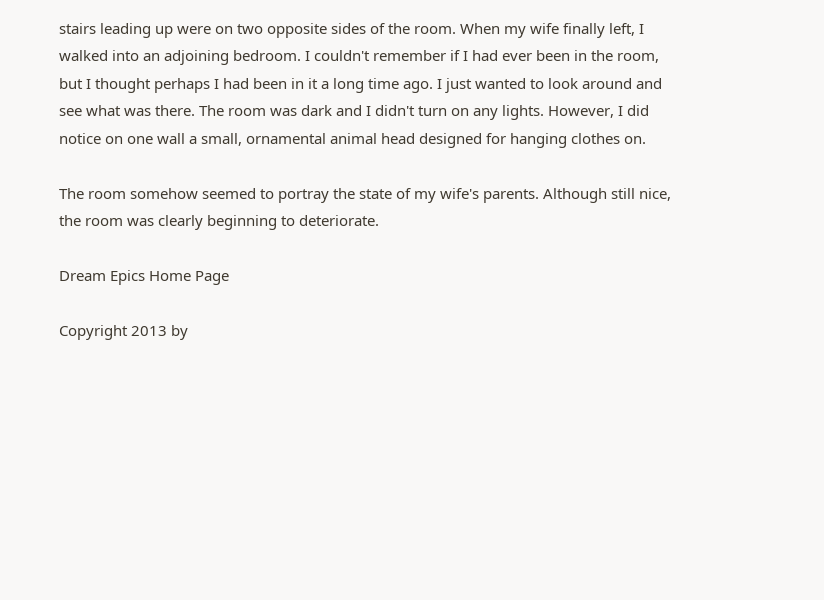stairs leading up were on two opposite sides of the room. When my wife finally left, I walked into an adjoining bedroom. I couldn't remember if I had ever been in the room, but I thought perhaps I had been in it a long time ago. I just wanted to look around and see what was there. The room was dark and I didn't turn on any lights. However, I did notice on one wall a small, ornamental animal head designed for hanging clothes on.

The room somehow seemed to portray the state of my wife's parents. Although still nice, the room was clearly beginning to deteriorate.

Dream Epics Home Page

Copyright 2013 by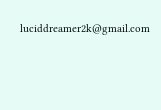luciddreamer2k@gmail.com